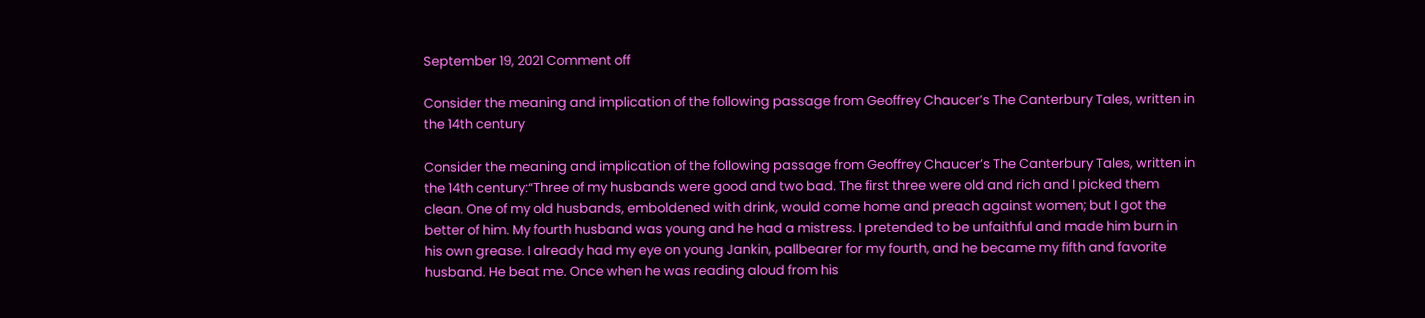September 19, 2021 Comment off

Consider the meaning and implication of the following passage from Geoffrey Chaucer’s The Canterbury Tales, written in the 14th century

Consider the meaning and implication of the following passage from Geoffrey Chaucer’s The Canterbury Tales, written in the 14th century:“Three of my husbands were good and two bad. The first three were old and rich and I picked them clean. One of my old husbands, emboldened with drink, would come home and preach against women; but I got the better of him. My fourth husband was young and he had a mistress. I pretended to be unfaithful and made him burn in his own grease. I already had my eye on young Jankin, pallbearer for my fourth, and he became my fifth and favorite husband. He beat me. Once when he was reading aloud from his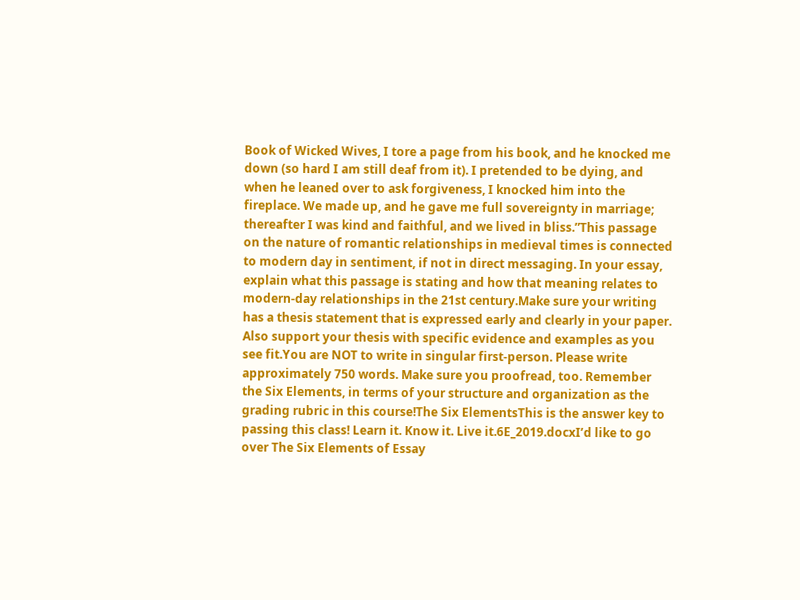Book of Wicked Wives, I tore a page from his book, and he knocked me down (so hard I am still deaf from it). I pretended to be dying, and when he leaned over to ask forgiveness, I knocked him into the fireplace. We made up, and he gave me full sovereignty in marriage; thereafter I was kind and faithful, and we lived in bliss.”This passage on the nature of romantic relationships in medieval times is connected to modern day in sentiment, if not in direct messaging. In your essay, explain what this passage is stating and how that meaning relates to modern-day relationships in the 21st century.Make sure your writing has a thesis statement that is expressed early and clearly in your paper. Also support your thesis with specific evidence and examples as you see fit.You are NOT to write in singular first-person. Please write approximately 750 words. Make sure you proofread, too. Remember the Six Elements, in terms of your structure and organization as the grading rubric in this course!The Six ElementsThis is the answer key to passing this class! Learn it. Know it. Live it.6E_2019.docxI’d like to go over The Six Elements of Essay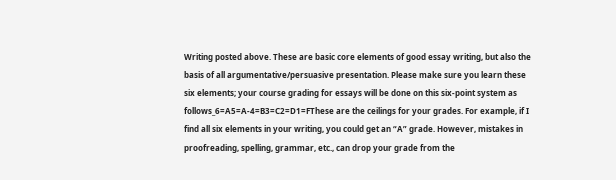Writing posted above. These are basic core elements of good essay writing, but also the basis of all argumentative/persuasive presentation. Please make sure you learn these six elements; your course grading for essays will be done on this six-point system as follows_6=A5=A-4=B3=C2=D1=FThese are the ceilings for your grades. For example, if I find all six elements in your writing, you could get an “A” grade. However, mistakes in proofreading, spelling, grammar, etc., can drop your grade from the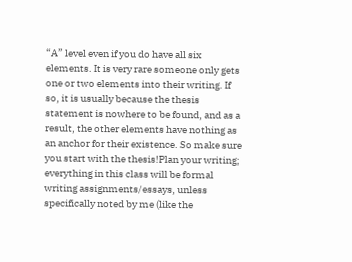“A” level even if you do have all six elements. It is very rare someone only gets one or two elements into their writing. If so, it is usually because the thesis statement is nowhere to be found, and as a result, the other elements have nothing as an anchor for their existence. So make sure you start with the thesis!Plan your writing; everything in this class will be formal writing assignments/essays, unless specifically noted by me (like the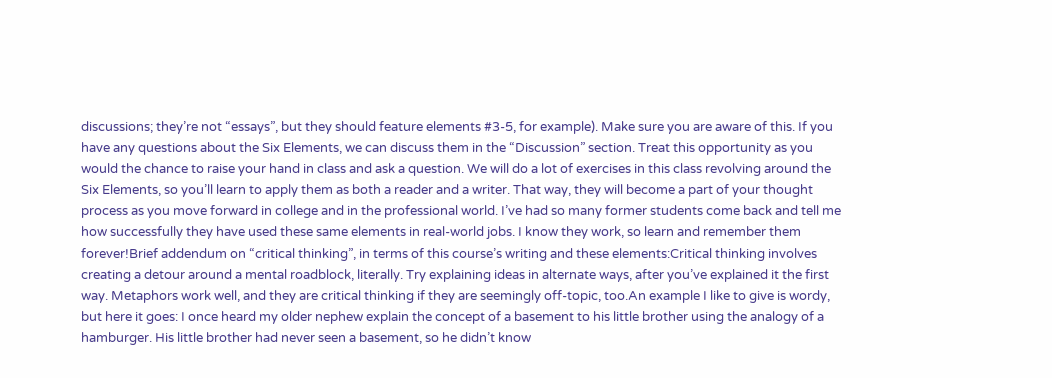discussions; they’re not “essays”, but they should feature elements #3-5, for example). Make sure you are aware of this. If you have any questions about the Six Elements, we can discuss them in the “Discussion” section. Treat this opportunity as you would the chance to raise your hand in class and ask a question. We will do a lot of exercises in this class revolving around the Six Elements, so you’ll learn to apply them as both a reader and a writer. That way, they will become a part of your thought process as you move forward in college and in the professional world. I’ve had so many former students come back and tell me how successfully they have used these same elements in real-world jobs. I know they work, so learn and remember them forever!Brief addendum on “critical thinking”, in terms of this course’s writing and these elements:Critical thinking involves creating a detour around a mental roadblock, literally. Try explaining ideas in alternate ways, after you’ve explained it the first way. Metaphors work well, and they are critical thinking if they are seemingly off-topic, too.An example I like to give is wordy, but here it goes: I once heard my older nephew explain the concept of a basement to his little brother using the analogy of a hamburger. His little brother had never seen a basement, so he didn’t know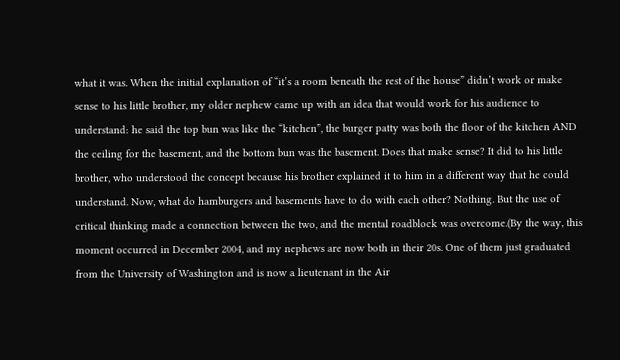what it was. When the initial explanation of “it’s a room beneath the rest of the house” didn’t work or make sense to his little brother, my older nephew came up with an idea that would work for his audience to understand: he said the top bun was like the “kitchen”, the burger patty was both the floor of the kitchen AND the ceiling for the basement, and the bottom bun was the basement. Does that make sense? It did to his little brother, who understood the concept because his brother explained it to him in a different way that he could understand. Now, what do hamburgers and basements have to do with each other? Nothing. But the use of critical thinking made a connection between the two, and the mental roadblock was overcome.(By the way, this moment occurred in December 2004, and my nephews are now both in their 20s. One of them just graduated from the University of Washington and is now a lieutenant in the Air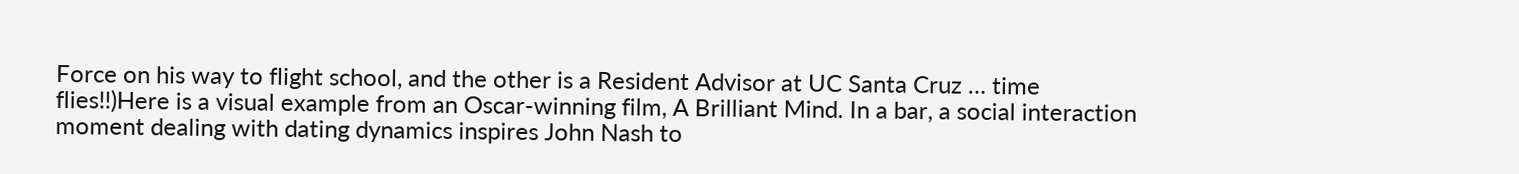Force on his way to flight school, and the other is a Resident Advisor at UC Santa Cruz … time flies!!)Here is a visual example from an Oscar-winning film, A Brilliant Mind. In a bar, a social interaction moment dealing with dating dynamics inspires John Nash to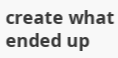create what ended up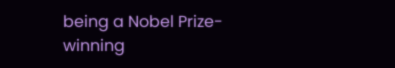being a Nobel Prize-winning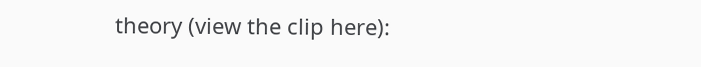theory (view the clip here):